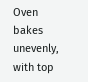Oven bakes unevenly, with top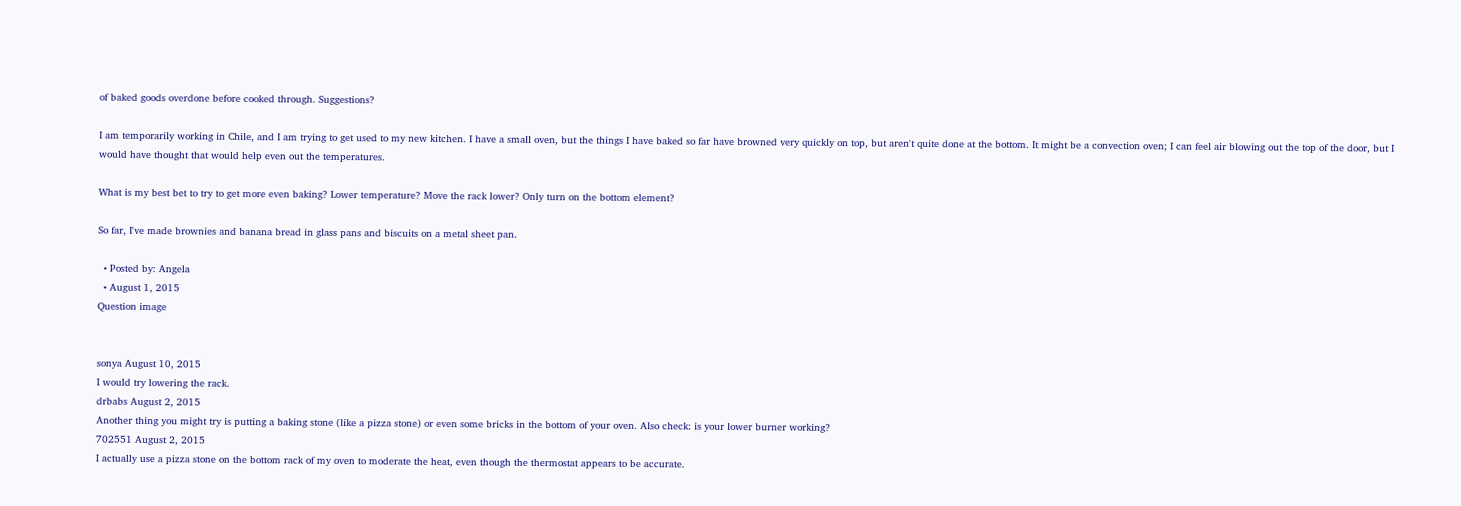of baked goods overdone before cooked through. Suggestions?

I am temporarily working in Chile, and I am trying to get used to my new kitchen. I have a small oven, but the things I have baked so far have browned very quickly on top, but aren't quite done at the bottom. It might be a convection oven; I can feel air blowing out the top of the door, but I would have thought that would help even out the temperatures.

What is my best bet to try to get more even baking? Lower temperature? Move the rack lower? Only turn on the bottom element?

So far, I've made brownies and banana bread in glass pans and biscuits on a metal sheet pan.

  • Posted by: Angela
  • August 1, 2015
Question image


sonya August 10, 2015
I would try lowering the rack.
drbabs August 2, 2015
Another thing you might try is putting a baking stone (like a pizza stone) or even some bricks in the bottom of your oven. Also check: is your lower burner working?
702551 August 2, 2015
I actually use a pizza stone on the bottom rack of my oven to moderate the heat, even though the thermostat appears to be accurate.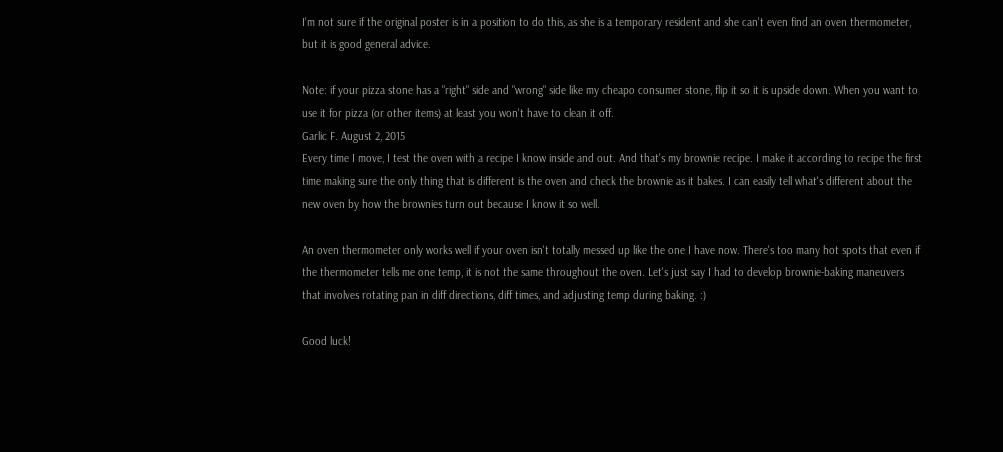I'm not sure if the original poster is in a position to do this, as she is a temporary resident and she can't even find an oven thermometer, but it is good general advice.

Note: if your pizza stone has a "right" side and "wrong" side like my cheapo consumer stone, flip it so it is upside down. When you want to use it for pizza (or other items) at least you won't have to clean it off.
Garlic F. August 2, 2015
Every time I move, I test the oven with a recipe I know inside and out. And that's my brownie recipe. I make it according to recipe the first time making sure the only thing that is different is the oven and check the brownie as it bakes. I can easily tell what's different about the new oven by how the brownies turn out because I know it so well.

An oven thermometer only works well if your oven isn't totally messed up like the one I have now. There's too many hot spots that even if the thermometer tells me one temp, it is not the same throughout the oven. Let's just say I had to develop brownie-baking maneuvers that involves rotating pan in diff directions, diff times, and adjusting temp during baking. :)

Good luck!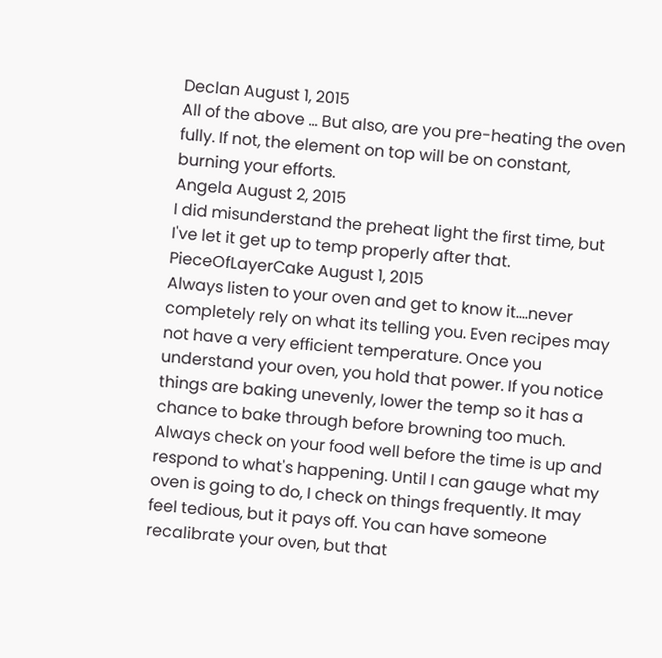Declan August 1, 2015
All of the above ... But also, are you pre-heating the oven fully. If not, the element on top will be on constant, burning your efforts.
Angela August 2, 2015
I did misunderstand the preheat light the first time, but I've let it get up to temp properly after that.
PieceOfLayerCake August 1, 2015
Always listen to your oven and get to know it....never completely rely on what its telling you. Even recipes may not have a very efficient temperature. Once you understand your oven, you hold that power. If you notice things are baking unevenly, lower the temp so it has a chance to bake through before browning too much. Always check on your food well before the time is up and respond to what's happening. Until I can gauge what my oven is going to do, I check on things frequently. It may feel tedious, but it pays off. You can have someone recalibrate your oven, but that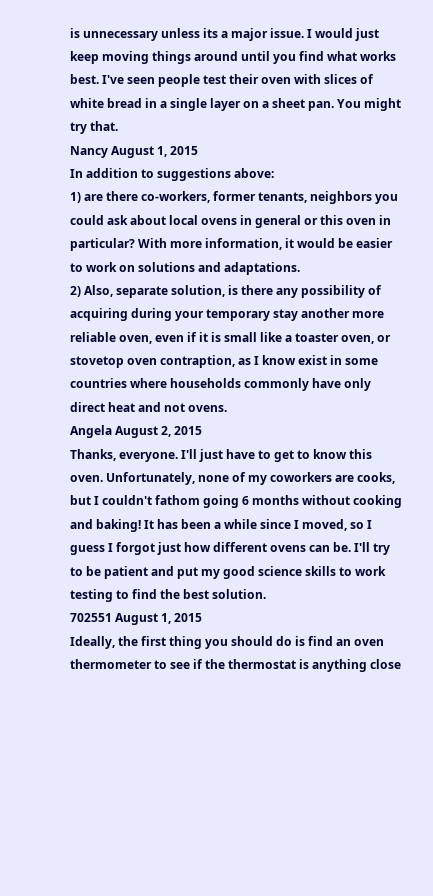is unnecessary unless its a major issue. I would just keep moving things around until you find what works best. I've seen people test their oven with slices of white bread in a single layer on a sheet pan. You might try that.
Nancy August 1, 2015
In addition to suggestions above:
1) are there co-workers, former tenants, neighbors you could ask about local ovens in general or this oven in particular? With more information, it would be easier to work on solutions and adaptations.
2) Also, separate solution, is there any possibility of acquiring during your temporary stay another more reliable oven, even if it is small like a toaster oven, or stovetop oven contraption, as I know exist in some countries where households commonly have only direct heat and not ovens.
Angela August 2, 2015
Thanks, everyone. I'll just have to get to know this oven. Unfortunately, none of my coworkers are cooks, but I couldn't fathom going 6 months without cooking and baking! It has been a while since I moved, so I guess I forgot just how different ovens can be. I'll try to be patient and put my good science skills to work testing to find the best solution.
702551 August 1, 2015
Ideally, the first thing you should do is find an oven thermometer to see if the thermostat is anything close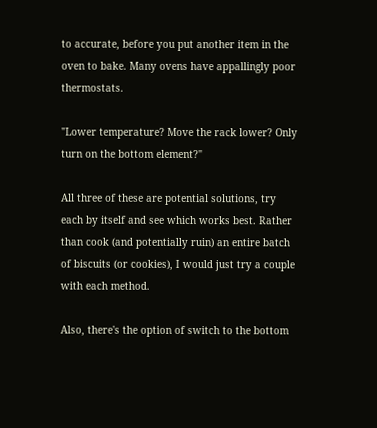to accurate, before you put another item in the oven to bake. Many ovens have appallingly poor thermostats.

"Lower temperature? Move the rack lower? Only turn on the bottom element?"

All three of these are potential solutions, try each by itself and see which works best. Rather than cook (and potentially ruin) an entire batch of biscuits (or cookies), I would just try a couple with each method.

Also, there's the option of switch to the bottom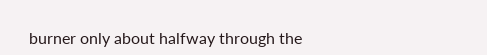burner only about halfway through the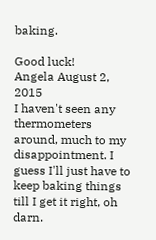baking.

Good luck!
Angela August 2, 2015
I haven't seen any thermometers around, much to my disappointment. I guess I'll just have to keep baking things till I get it right, oh darn.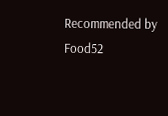Recommended by Food52